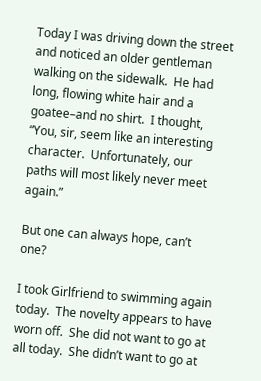Today I was driving down the street and noticed an older gentleman walking on the sidewalk.  He had long, flowing white hair and a goatee–and no shirt.  I thought, “You, sir, seem like an interesting character.  Unfortunately, our paths will most likely never meet again.”

But one can always hope, can’t one?

I took Girlfriend to swimming again today.  The novelty appears to have worn off.  She did not want to go at all today.  She didn’t want to go at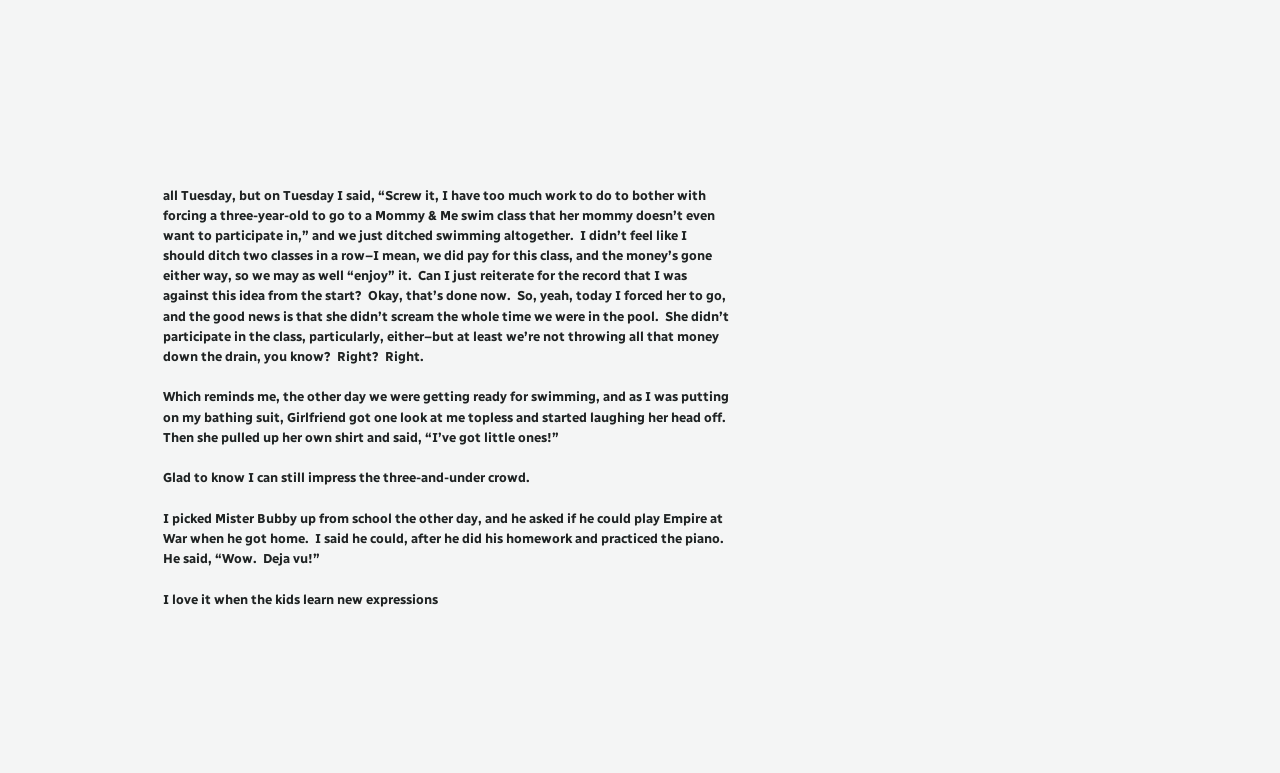all Tuesday, but on Tuesday I said, “Screw it, I have too much work to do to bother with forcing a three-year-old to go to a Mommy & Me swim class that her mommy doesn’t even want to participate in,” and we just ditched swimming altogether.  I didn’t feel like I should ditch two classes in a row–I mean, we did pay for this class, and the money’s gone either way, so we may as well “enjoy” it.  Can I just reiterate for the record that I was against this idea from the start?  Okay, that’s done now.  So, yeah, today I forced her to go, and the good news is that she didn’t scream the whole time we were in the pool.  She didn’t participate in the class, particularly, either–but at least we’re not throwing all that money down the drain, you know?  Right?  Right.

Which reminds me, the other day we were getting ready for swimming, and as I was putting on my bathing suit, Girlfriend got one look at me topless and started laughing her head off.  Then she pulled up her own shirt and said, “I’ve got little ones!”

Glad to know I can still impress the three-and-under crowd.

I picked Mister Bubby up from school the other day, and he asked if he could play Empire at War when he got home.  I said he could, after he did his homework and practiced the piano.  He said, “Wow.  Deja vu!”

I love it when the kids learn new expressions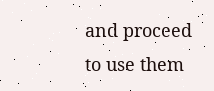and proceed to use them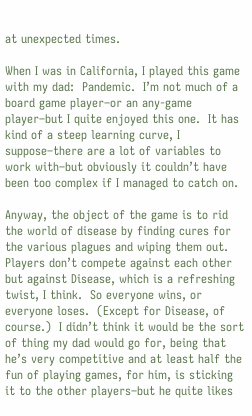at unexpected times.

When I was in California, I played this game with my dad:  Pandemic.  I’m not much of a board game player–or an any-game player–but I quite enjoyed this one.  It has kind of a steep learning curve, I suppose–there are a lot of variables to work with–but obviously it couldn’t have been too complex if I managed to catch on.

Anyway, the object of the game is to rid the world of disease by finding cures for the various plagues and wiping them out.  Players don’t compete against each other but against Disease, which is a refreshing twist, I think.  So everyone wins, or everyone loses.  (Except for Disease, of course.)  I didn’t think it would be the sort of thing my dad would go for, being that he’s very competitive and at least half the fun of playing games, for him, is sticking it to the other players–but he quite likes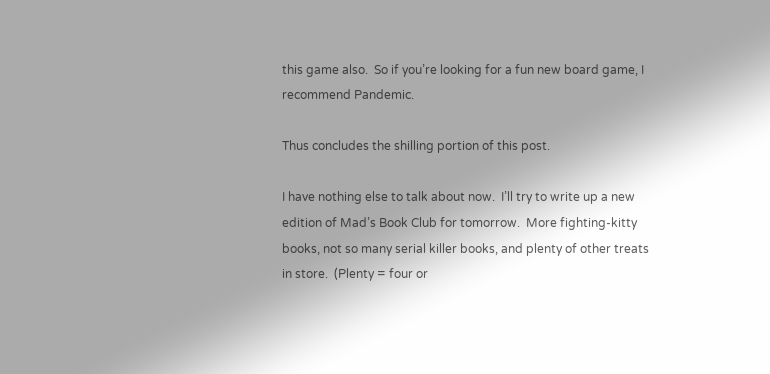this game also.  So if you’re looking for a fun new board game, I recommend Pandemic.

Thus concludes the shilling portion of this post.

I have nothing else to talk about now.  I’ll try to write up a new edition of Mad’s Book Club for tomorrow.  More fighting-kitty books, not so many serial killer books, and plenty of other treats in store.  (Plenty = four or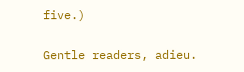five.)

Gentle readers, adieu.